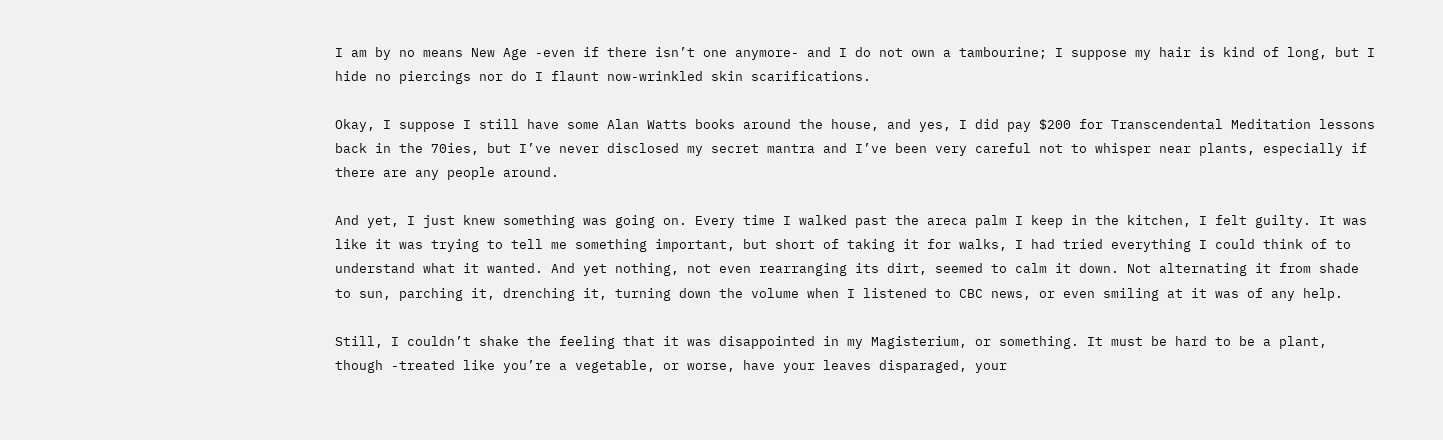I am by no means New Age -even if there isn’t one anymore- and I do not own a tambourine; I suppose my hair is kind of long, but I hide no piercings nor do I flaunt now-wrinkled skin scarifications.

Okay, I suppose I still have some Alan Watts books around the house, and yes, I did pay $200 for Transcendental Meditation lessons back in the 70ies, but I’ve never disclosed my secret mantra and I’ve been very careful not to whisper near plants, especially if there are any people around.

And yet, I just knew something was going on. Every time I walked past the areca palm I keep in the kitchen, I felt guilty. It was like it was trying to tell me something important, but short of taking it for walks, I had tried everything I could think of to understand what it wanted. And yet nothing, not even rearranging its dirt, seemed to calm it down. Not alternating it from shade to sun, parching it, drenching it, turning down the volume when I listened to CBC news, or even smiling at it was of any help.

Still, I couldn’t shake the feeling that it was disappointed in my Magisterium, or something. It must be hard to be a plant, though -treated like you’re a vegetable, or worse, have your leaves disparaged, your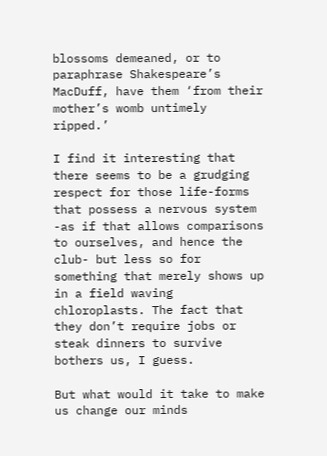blossoms demeaned, or to paraphrase Shakespeare’s MacDuff, have them ‘from their mother’s womb untimely ripped.’

I find it interesting that there seems to be a grudging respect for those life-forms that possess a nervous system -as if that allows comparisons to ourselves, and hence the club- but less so for something that merely shows up in a field waving chloroplasts. The fact that they don’t require jobs or steak dinners to survive bothers us, I guess.

But what would it take to make us change our minds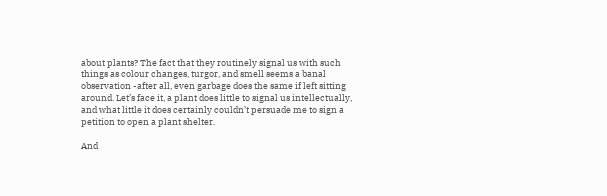about plants? The fact that they routinely signal us with such things as colour changes, turgor, and smell seems a banal observation -after all, even garbage does the same if left sitting around. Let’s face it, a plant does little to signal us intellectually, and what little it does certainly couldn’t persuade me to sign a petition to open a plant shelter.

And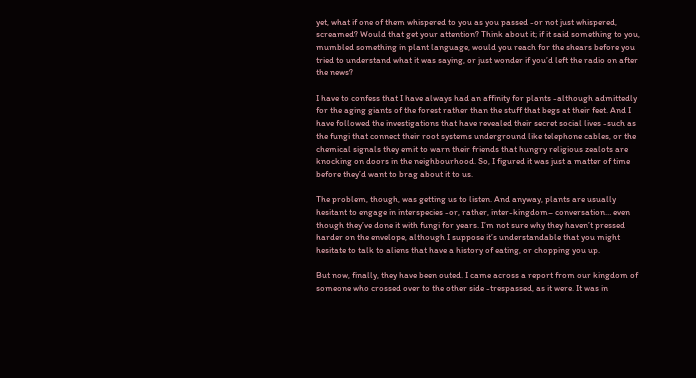yet, what if one of them whispered to you as you passed -or not just whispered, screamed? Would that get your attention? Think about it; if it said something to you, mumbled something in plant language, would you reach for the shears before you tried to understand what it was saying, or just wonder if you’d left the radio on after the news?

I have to confess that I have always had an affinity for plants -although admittedly for the aging giants of the forest rather than the stuff that begs at their feet. And I have followed the investigations that have revealed their secret social lives -such as the fungi that connect their root systems underground like telephone cables, or the chemical signals they emit to warn their friends that hungry religious zealots are knocking on doors in the neighbourhood. So, I figured it was just a matter of time before they’d want to brag about it to us.

The problem, though, was getting us to listen. And anyway, plants are usually hesitant to engage in interspecies -or, rather, inter-kingdom– conversation… even though they’ve done it with fungi for years. I’m not sure why they haven’t pressed harder on the envelope, although I suppose it’s understandable that you might hesitate to talk to aliens that have a history of eating, or chopping you up.

But now, finally, they have been outed. I came across a report from our kingdom of someone who crossed over to the other side -trespassed, as it were. It was in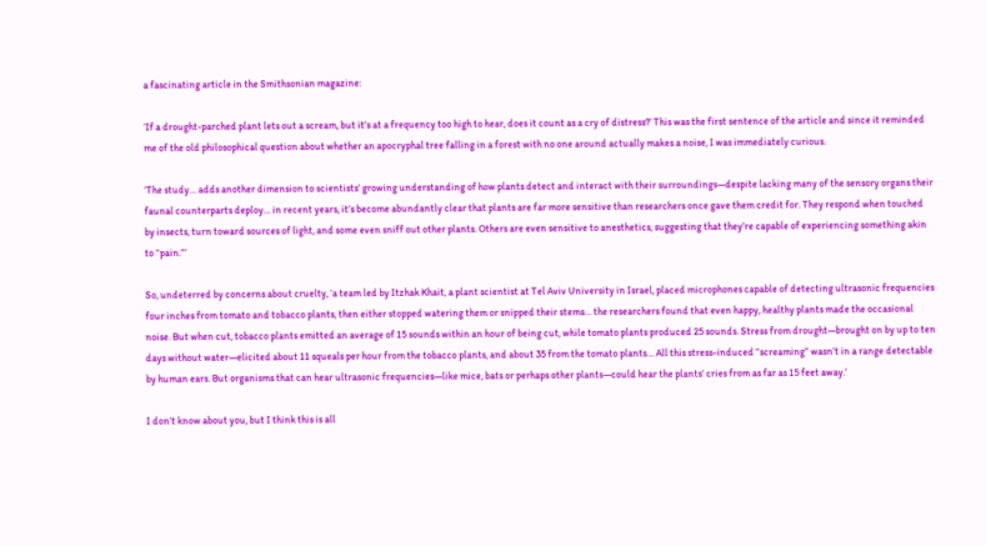a fascinating article in the Smithsonian magazine:

‘If a drought-parched plant lets out a scream, but it’s at a frequency too high to hear, does it count as a cry of distress?’ This was the first sentence of the article and since it reminded me of the old philosophical question about whether an apocryphal tree falling in a forest with no one around actually makes a noise, I was immediately curious.

‘The study… adds another dimension to scientists’ growing understanding of how plants detect and interact with their surroundings—despite lacking many of the sensory organs their faunal counterparts deploy… in recent years, it’s become abundantly clear that plants are far more sensitive than researchers once gave them credit for. They respond when touched by insects, turn toward sources of light, and some even sniff out other plants. Others are even sensitive to anesthetics, suggesting that they’re capable of experiencing something akin to “pain.”’

So, undeterred by concerns about cruelty, ‘a team led by Itzhak Khait, a plant scientist at Tel Aviv University in Israel, placed microphones capable of detecting ultrasonic frequencies four inches from tomato and tobacco plants, then either stopped watering them or snipped their stems… the researchers found that even happy, healthy plants made the occasional noise. But when cut, tobacco plants emitted an average of 15 sounds within an hour of being cut, while tomato plants produced 25 sounds. Stress from drought—brought on by up to ten days without water—elicited about 11 squeals per hour from the tobacco plants, and about 35 from the tomato plants… All this stress-induced “screaming” wasn’t in a range detectable by human ears. But organisms that can hear ultrasonic frequencies—like mice, bats or perhaps other plants—could hear the plants’ cries from as far as 15 feet away.’

I don’t know about you, but I think this is all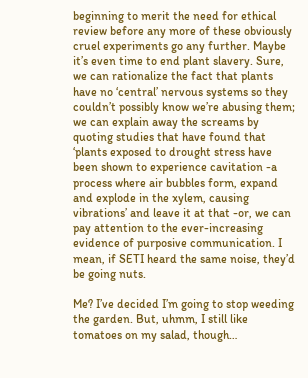beginning to merit the need for ethical review before any more of these obviously cruel experiments go any further. Maybe it’s even time to end plant slavery. Sure, we can rationalize the fact that plants have no ‘central’ nervous systems so they couldn’t possibly know we’re abusing them; we can explain away the screams by quoting studies that have found that ‘plants exposed to drought stress have been shown to experience cavitation -a process where air bubbles form, expand and explode in the xylem, causing vibrations’ and leave it at that -or, we can pay attention to the ever-increasing evidence of purposive communication. I mean, if SETI heard the same noise, they’d be going nuts.

Me? I’ve decided I’m going to stop weeding the garden. But, uhmm, I still like tomatoes on my salad, though…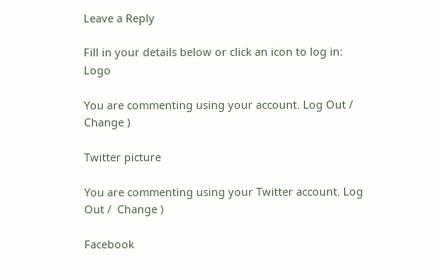Leave a Reply

Fill in your details below or click an icon to log in: Logo

You are commenting using your account. Log Out /  Change )

Twitter picture

You are commenting using your Twitter account. Log Out /  Change )

Facebook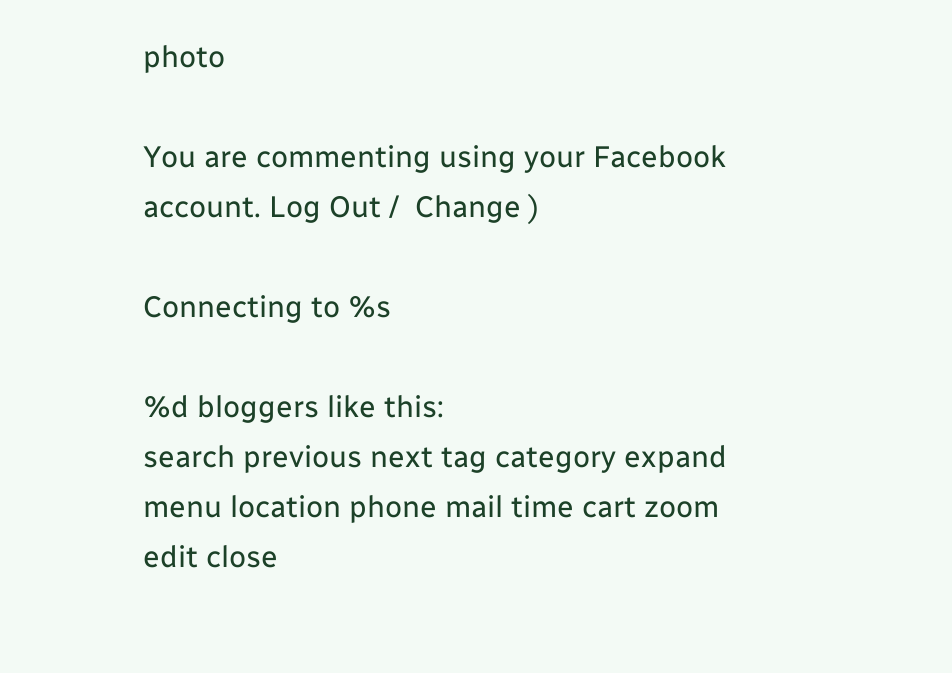photo

You are commenting using your Facebook account. Log Out /  Change )

Connecting to %s

%d bloggers like this:
search previous next tag category expand menu location phone mail time cart zoom edit close